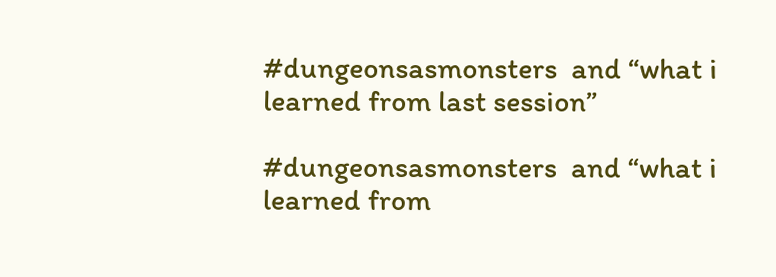#dungeonsasmonsters  and “what i learned from last session”

#dungeonsasmonsters  and “what i learned from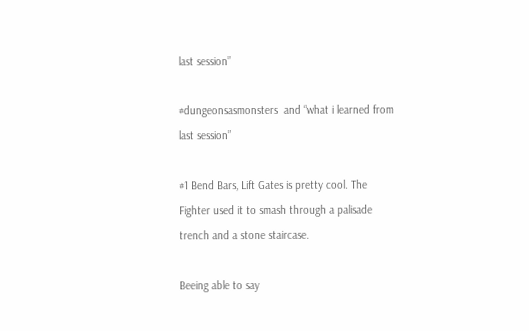last session”

#dungeonsasmonsters  and “what i learned from last session”

#1 Bend Bars, Lift Gates is pretty cool. The Fighter used it to smash through a palisade trench and a stone staircase.

Beeing able to say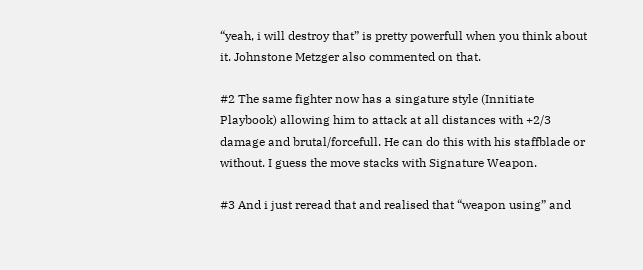“yeah, i will destroy that” is pretty powerfull when you think about it. Johnstone Metzger also commented on that.

#2 The same fighter now has a singature style (Innitiate Playbook) allowing him to attack at all distances with +2/3 damage and brutal/forcefull. He can do this with his staffblade or without. I guess the move stacks with Signature Weapon.

#3 And i just reread that and realised that “weapon using” and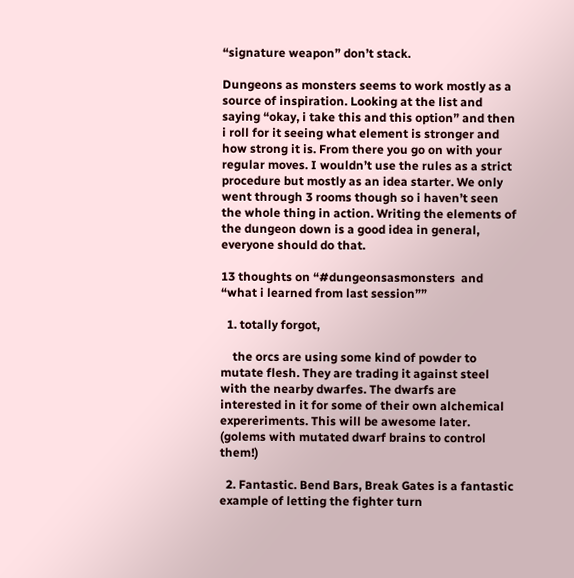“signature weapon” don’t stack.

Dungeons as monsters seems to work mostly as a source of inspiration. Looking at the list and saying “okay, i take this and this option” and then i roll for it seeing what element is stronger and how strong it is. From there you go on with your regular moves. I wouldn’t use the rules as a strict procedure but mostly as an idea starter. We only went through 3 rooms though so i haven’t seen the whole thing in action. Writing the elements of the dungeon down is a good idea in general, everyone should do that.

13 thoughts on “#dungeonsasmonsters  and “what i learned from last session””

  1. totally forgot,

    the orcs are using some kind of powder to mutate flesh. They are trading it against steel with the nearby dwarfes. The dwarfs are interested in it for some of their own alchemical expereriments. This will be awesome later. (golems with mutated dwarf brains to control them!)

  2. Fantastic. Bend Bars, Break Gates is a fantastic example of letting the fighter turn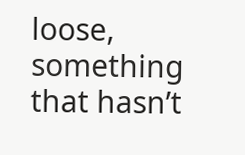loose, something that hasn’t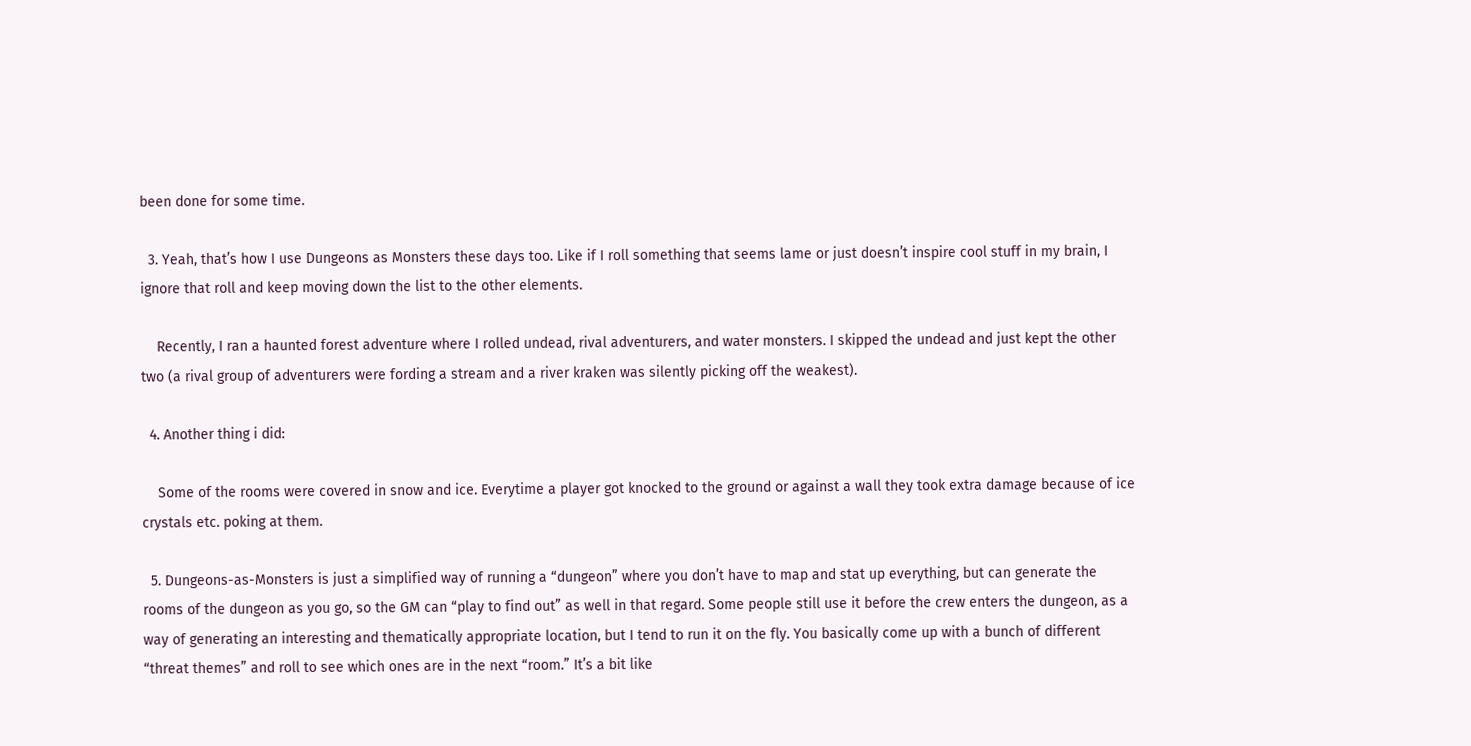been done for some time.

  3. Yeah, that’s how I use Dungeons as Monsters these days too. Like if I roll something that seems lame or just doesn’t inspire cool stuff in my brain, I ignore that roll and keep moving down the list to the other elements.

    Recently, I ran a haunted forest adventure where I rolled undead, rival adventurers, and water monsters. I skipped the undead and just kept the other two (a rival group of adventurers were fording a stream and a river kraken was silently picking off the weakest).

  4. Another thing i did:

    Some of the rooms were covered in snow and ice. Everytime a player got knocked to the ground or against a wall they took extra damage because of ice crystals etc. poking at them.

  5. Dungeons-as-Monsters is just a simplified way of running a “dungeon” where you don’t have to map and stat up everything, but can generate the rooms of the dungeon as you go, so the GM can “play to find out” as well in that regard. Some people still use it before the crew enters the dungeon, as a way of generating an interesting and thematically appropriate location, but I tend to run it on the fly. You basically come up with a bunch of different “threat themes” and roll to see which ones are in the next “room.” It’s a bit like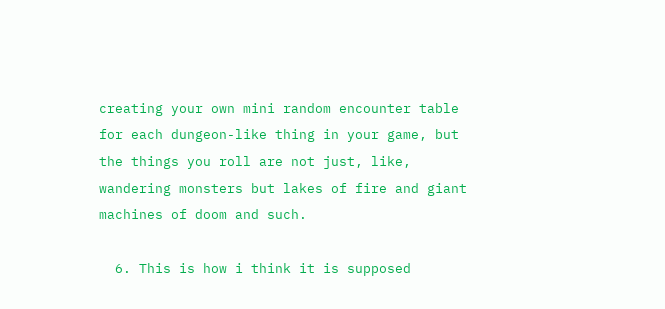creating your own mini random encounter table for each dungeon-like thing in your game, but the things you roll are not just, like, wandering monsters but lakes of fire and giant machines of doom and such.

  6. This is how i think it is supposed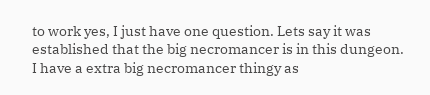to work yes, I just have one question. Lets say it was established that the big necromancer is in this dungeon. I have a extra big necromancer thingy as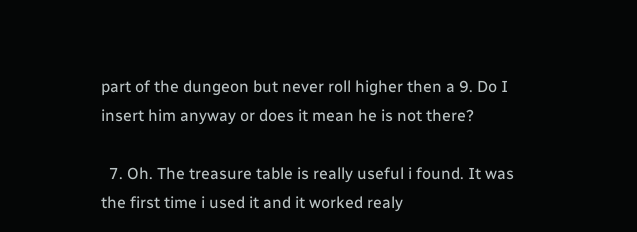part of the dungeon but never roll higher then a 9. Do I insert him anyway or does it mean he is not there?

  7. Oh. The treasure table is really useful i found. It was the first time i used it and it worked realy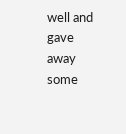well and gave away some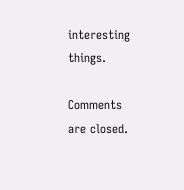interesting things.

Comments are closed.